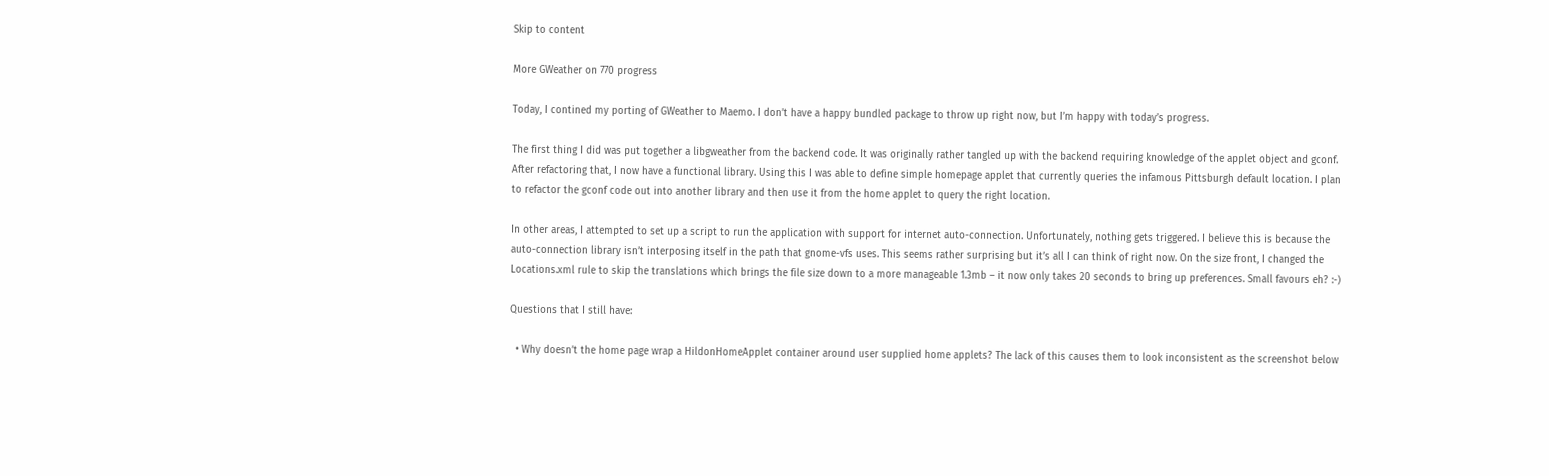Skip to content

More GWeather on 770 progress

Today, I contined my porting of GWeather to Maemo. I don’t have a happy bundled package to throw up right now, but I’m happy with today’s progress.

The first thing I did was put together a libgweather from the backend code. It was originally rather tangled up with the backend requiring knowledge of the applet object and gconf. After refactoring that, I now have a functional library. Using this I was able to define simple homepage applet that currently queries the infamous Pittsburgh default location. I plan to refactor the gconf code out into another library and then use it from the home applet to query the right location.

In other areas, I attempted to set up a script to run the application with support for internet auto-connection. Unfortunately, nothing gets triggered. I believe this is because the auto-connection library isn’t interposing itself in the path that gnome-vfs uses. This seems rather surprising but it’s all I can think of right now. On the size front, I changed the Locations.xml rule to skip the translations which brings the file size down to a more manageable 1.3mb – it now only takes 20 seconds to bring up preferences. Small favours eh? :-)

Questions that I still have:

  • Why doesn’t the home page wrap a HildonHomeApplet container around user supplied home applets? The lack of this causes them to look inconsistent as the screenshot below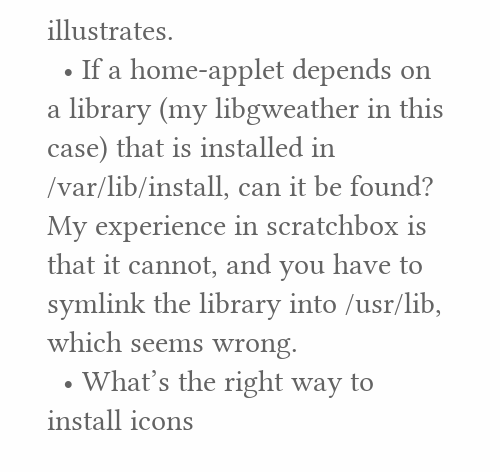illustrates.
  • If a home-applet depends on a library (my libgweather in this case) that is installed in /var/lib/install, can it be found? My experience in scratchbox is that it cannot, and you have to symlink the library into /usr/lib, which seems wrong.
  • What’s the right way to install icons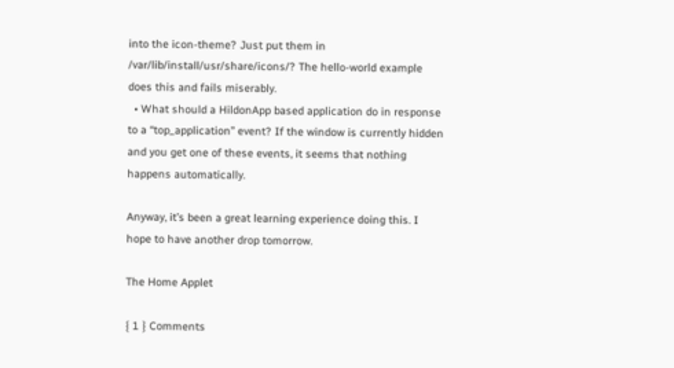into the icon-theme? Just put them in /var/lib/install/usr/share/icons/? The hello-world example does this and fails miserably.
  • What should a HildonApp based application do in response to a “top_application” event? If the window is currently hidden and you get one of these events, it seems that nothing happens automatically.

Anyway, it’s been a great learning experience doing this. I hope to have another drop tomorrow.

The Home Applet

{ 1 } Comments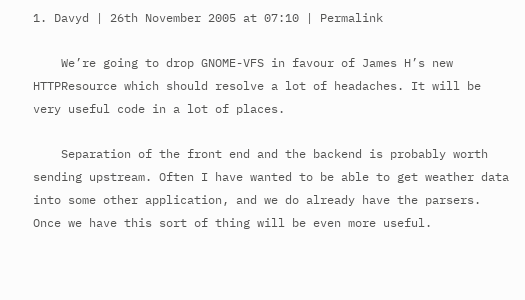1. Davyd | 26th November 2005 at 07:10 | Permalink

    We’re going to drop GNOME-VFS in favour of James H’s new HTTPResource which should resolve a lot of headaches. It will be very useful code in a lot of places.

    Separation of the front end and the backend is probably worth sending upstream. Often I have wanted to be able to get weather data into some other application, and we do already have the parsers. Once we have this sort of thing will be even more useful.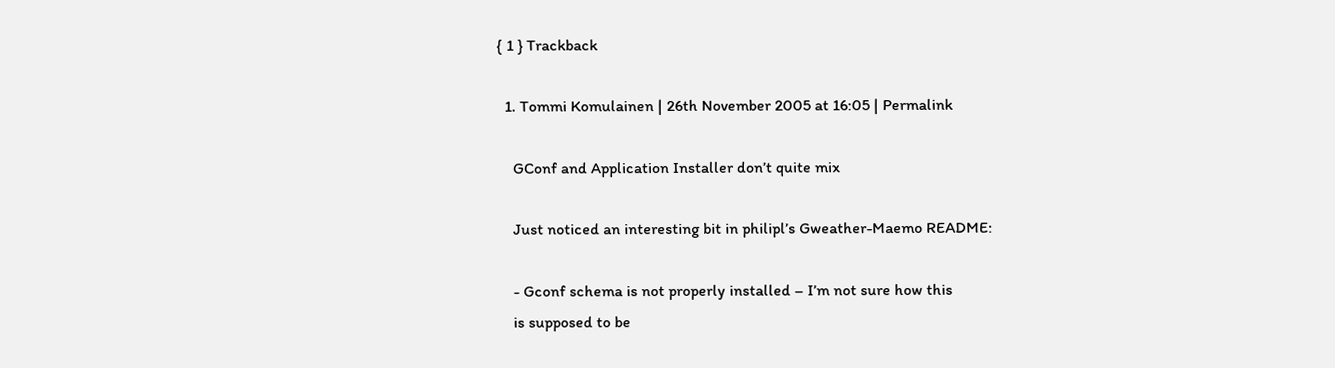{ 1 } Trackback

  1. Tommi Komulainen | 26th November 2005 at 16:05 | Permalink

    GConf and Application Installer don’t quite mix

    Just noticed an interesting bit in philipl’s Gweather-Maemo README:

    - Gconf schema is not properly installed – I’m not sure how this
    is supposed to be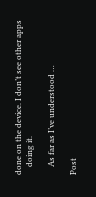done on the device. I don’t see other apps
    doing it.

    As far as I’ve understood …

Post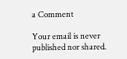a Comment

Your email is never published nor shared.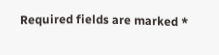Required fields are marked *